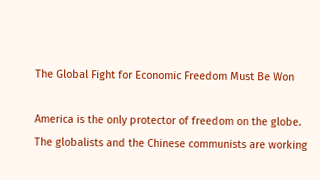The Global Fight for Economic Freedom Must Be Won

America is the only protector of freedom on the globe. The globalists and the Chinese communists are working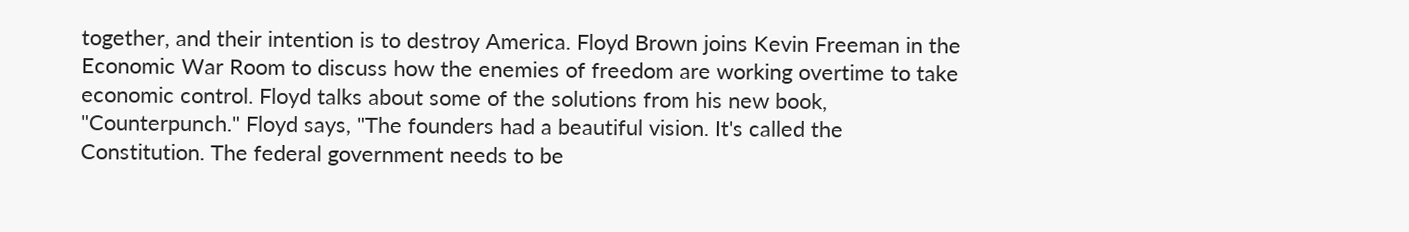together, and their intention is to destroy America. Floyd Brown joins Kevin Freeman in the Economic War Room to discuss how the enemies of freedom are working overtime to take economic control. Floyd talks about some of the solutions from his new book, "Counterpunch." Floyd says, "The founders had a beautiful vision. It's called the Constitution. The federal government needs to be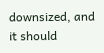downsized, and it should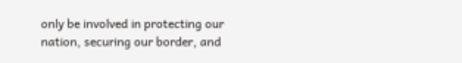only be involved in protecting our nation, securing our border, and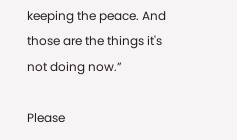keeping the peace. And those are the things it's not doing now.”

Please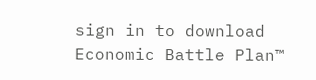sign in to download Economic Battle Plan™